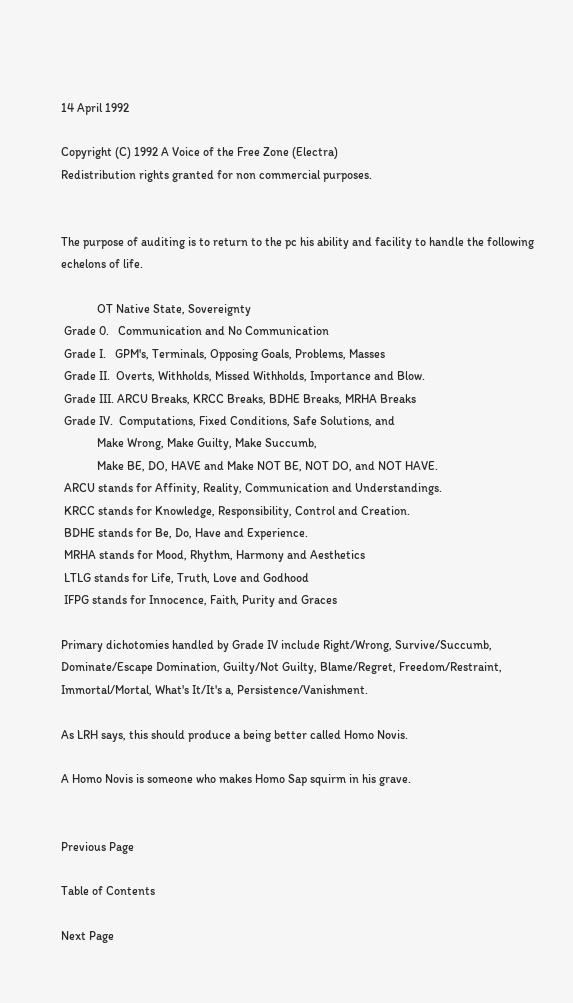14 April 1992

Copyright (C) 1992 A Voice of the Free Zone (Electra)
Redistribution rights granted for non commercial purposes.


The purpose of auditing is to return to the pc his ability and facility to handle the following echelons of life.

            OT Native State, Sovereignty
 Grade 0.   Communication and No Communication
 Grade I.   GPM's, Terminals, Opposing Goals, Problems, Masses
 Grade II.  Overts, Withholds, Missed Withholds, Importance and Blow.
 Grade III. ARCU Breaks, KRCC Breaks, BDHE Breaks, MRHA Breaks
 Grade IV.  Computations, Fixed Conditions, Safe Solutions, and
            Make Wrong, Make Guilty, Make Succumb,
            Make BE, DO, HAVE and Make NOT BE, NOT DO, and NOT HAVE.
 ARCU stands for Affinity, Reality, Communication and Understandings.
 KRCC stands for Knowledge, Responsibility, Control and Creation.
 BDHE stands for Be, Do, Have and Experience.
 MRHA stands for Mood, Rhythm, Harmony and Aesthetics
 LTLG stands for Life, Truth, Love and Godhood
 IFPG stands for Innocence, Faith, Purity and Graces

Primary dichotomies handled by Grade IV include Right/Wrong, Survive/Succumb, Dominate/Escape Domination, Guilty/Not Guilty, Blame/Regret, Freedom/Restraint, Immortal/Mortal, What's It/It's a, Persistence/Vanishment.

As LRH says, this should produce a being better called Homo Novis.

A Homo Novis is someone who makes Homo Sap squirm in his grave.


Previous Page

Table of Contents

Next Page